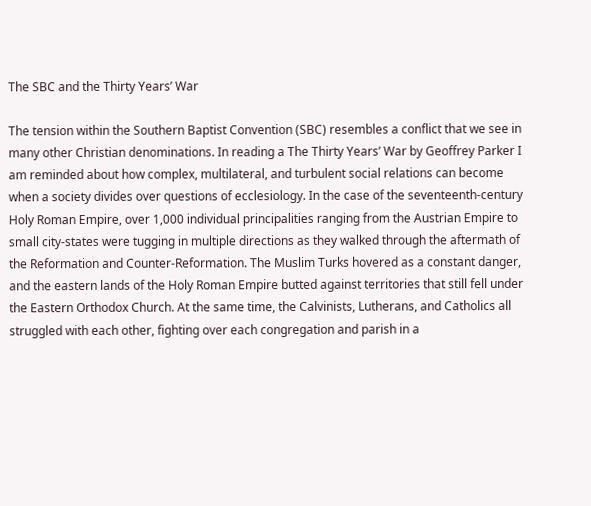The SBC and the Thirty Years’ War

The tension within the Southern Baptist Convention (SBC) resembles a conflict that we see in many other Christian denominations. In reading a The Thirty Years’ War by Geoffrey Parker I am reminded about how complex, multilateral, and turbulent social relations can become when a society divides over questions of ecclesiology. In the case of the seventeenth-century Holy Roman Empire, over 1,000 individual principalities ranging from the Austrian Empire to small city-states were tugging in multiple directions as they walked through the aftermath of the Reformation and Counter-Reformation. The Muslim Turks hovered as a constant danger, and the eastern lands of the Holy Roman Empire butted against territories that still fell under the Eastern Orthodox Church. At the same time, the Calvinists, Lutherans, and Catholics all struggled with each other, fighting over each congregation and parish in a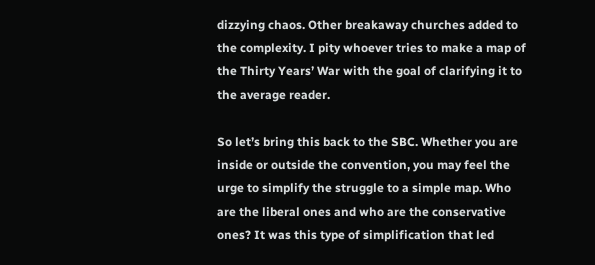dizzying chaos. Other breakaway churches added to the complexity. I pity whoever tries to make a map of the Thirty Years’ War with the goal of clarifying it to the average reader.

So let’s bring this back to the SBC. Whether you are inside or outside the convention, you may feel the urge to simplify the struggle to a simple map. Who are the liberal ones and who are the conservative ones? It was this type of simplification that led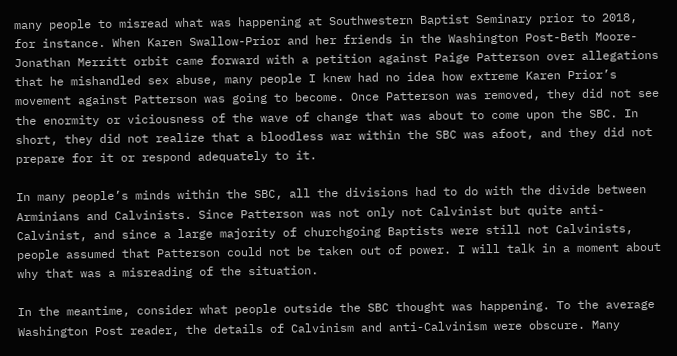many people to misread what was happening at Southwestern Baptist Seminary prior to 2018, for instance. When Karen Swallow-Prior and her friends in the Washington Post-Beth Moore-Jonathan Merritt orbit came forward with a petition against Paige Patterson over allegations that he mishandled sex abuse, many people I knew had no idea how extreme Karen Prior’s movement against Patterson was going to become. Once Patterson was removed, they did not see the enormity or viciousness of the wave of change that was about to come upon the SBC. In short, they did not realize that a bloodless war within the SBC was afoot, and they did not prepare for it or respond adequately to it.

In many people’s minds within the SBC, all the divisions had to do with the divide between Arminians and Calvinists. Since Patterson was not only not Calvinist but quite anti-Calvinist, and since a large majority of churchgoing Baptists were still not Calvinists, people assumed that Patterson could not be taken out of power. I will talk in a moment about why that was a misreading of the situation.

In the meantime, consider what people outside the SBC thought was happening. To the average Washington Post reader, the details of Calvinism and anti-Calvinism were obscure. Many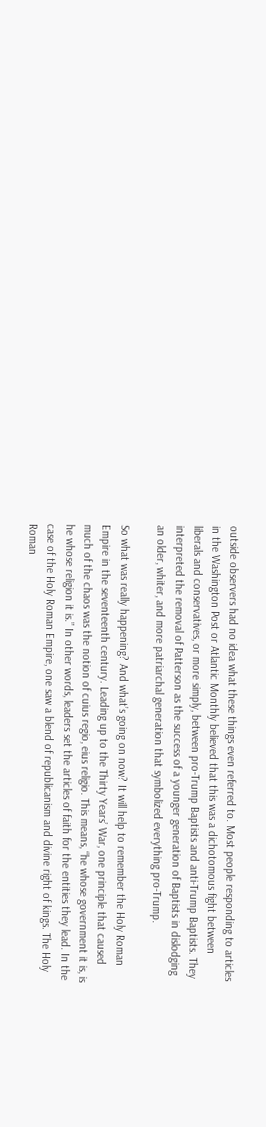outside observers had no idea what these things even referred to. Most people responding to articles in the Washington Post or Atlantic Monthly believed that this was a dichotomous fight between liberals and conservatives, or more simply, between pro-Trump Baptists and anti-Trump Baptists. They interpreted the removal of Patterson as the success of a younger generation of Baptists in dislodging an older, whiter, and more patriarchal generation that symbolized everything pro-Trump.

So what was really happening? And what’s going on now? It will help to remember the Holy Roman Empire in the seventeenth century. Leading up to the Thirty Years’ War, one principle that caused much of the chaos was the notion of cuius regio, eius religio. This means, “he whose government it is, is he whose religion it is.” In other words, leaders set the articles of faith for the entities they lead. In the case of the Holy Roman Empire, one saw a blend of republicanism and divine right of kings. The Holy Roman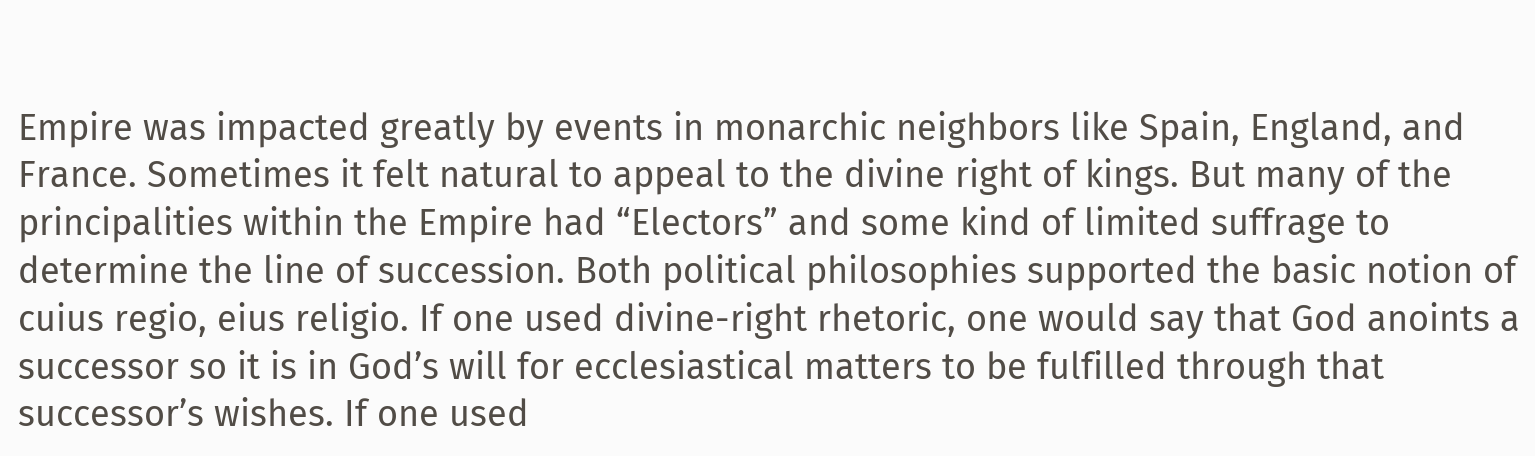Empire was impacted greatly by events in monarchic neighbors like Spain, England, and France. Sometimes it felt natural to appeal to the divine right of kings. But many of the principalities within the Empire had “Electors” and some kind of limited suffrage to determine the line of succession. Both political philosophies supported the basic notion of cuius regio, eius religio. If one used divine-right rhetoric, one would say that God anoints a successor so it is in God’s will for ecclesiastical matters to be fulfilled through that successor’s wishes. If one used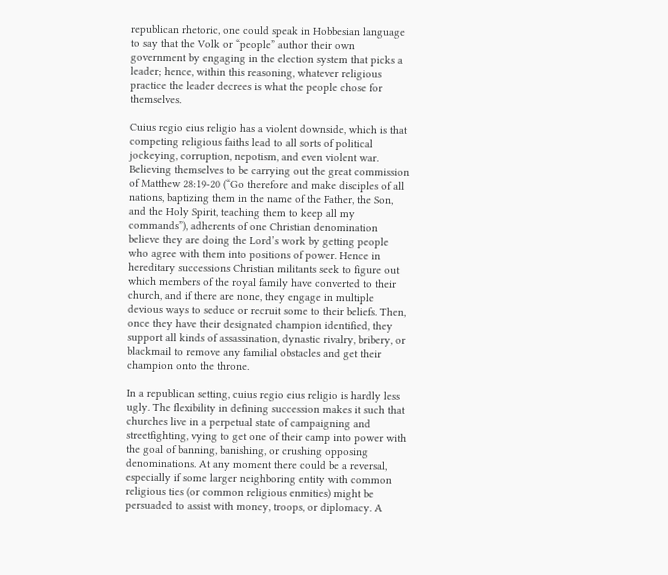republican rhetoric, one could speak in Hobbesian language to say that the Volk or “people” author their own government by engaging in the election system that picks a leader; hence, within this reasoning, whatever religious practice the leader decrees is what the people chose for themselves.

Cuius regio eius religio has a violent downside, which is that competing religious faiths lead to all sorts of political jockeying, corruption, nepotism, and even violent war. Believing themselves to be carrying out the great commission of Matthew 28:19-20 (“Go therefore and make disciples of all nations, baptizing them in the name of the Father, the Son, and the Holy Spirit, teaching them to keep all my commands”), adherents of one Christian denomination believe they are doing the Lord’s work by getting people who agree with them into positions of power. Hence in hereditary successions Christian militants seek to figure out which members of the royal family have converted to their church, and if there are none, they engage in multiple devious ways to seduce or recruit some to their beliefs. Then, once they have their designated champion identified, they support all kinds of assassination, dynastic rivalry, bribery, or blackmail to remove any familial obstacles and get their champion onto the throne.

In a republican setting, cuius regio eius religio is hardly less ugly. The flexibility in defining succession makes it such that churches live in a perpetual state of campaigning and streetfighting, vying to get one of their camp into power with the goal of banning, banishing, or crushing opposing denominations. At any moment there could be a reversal, especially if some larger neighboring entity with common religious ties (or common religious enmities) might be persuaded to assist with money, troops, or diplomacy. A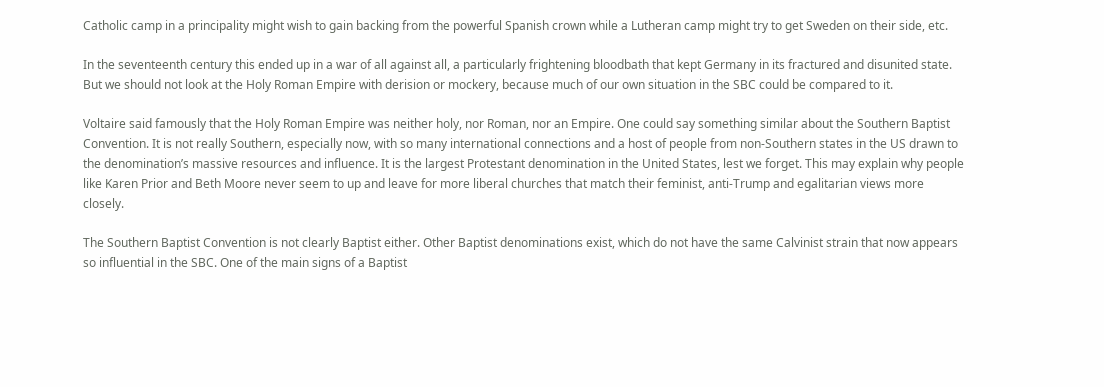Catholic camp in a principality might wish to gain backing from the powerful Spanish crown while a Lutheran camp might try to get Sweden on their side, etc.

In the seventeenth century this ended up in a war of all against all, a particularly frightening bloodbath that kept Germany in its fractured and disunited state. But we should not look at the Holy Roman Empire with derision or mockery, because much of our own situation in the SBC could be compared to it.

Voltaire said famously that the Holy Roman Empire was neither holy, nor Roman, nor an Empire. One could say something similar about the Southern Baptist Convention. It is not really Southern, especially now, with so many international connections and a host of people from non-Southern states in the US drawn to the denomination’s massive resources and influence. It is the largest Protestant denomination in the United States, lest we forget. This may explain why people like Karen Prior and Beth Moore never seem to up and leave for more liberal churches that match their feminist, anti-Trump and egalitarian views more closely.

The Southern Baptist Convention is not clearly Baptist either. Other Baptist denominations exist, which do not have the same Calvinist strain that now appears so influential in the SBC. One of the main signs of a Baptist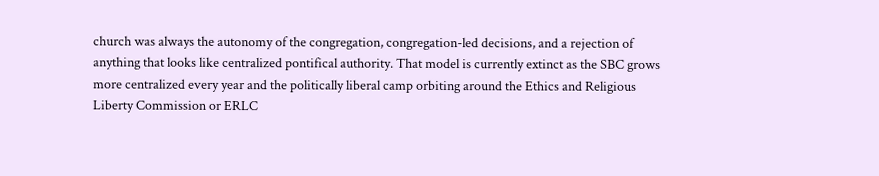church was always the autonomy of the congregation, congregation-led decisions, and a rejection of anything that looks like centralized pontifical authority. That model is currently extinct as the SBC grows more centralized every year and the politically liberal camp orbiting around the Ethics and Religious Liberty Commission or ERLC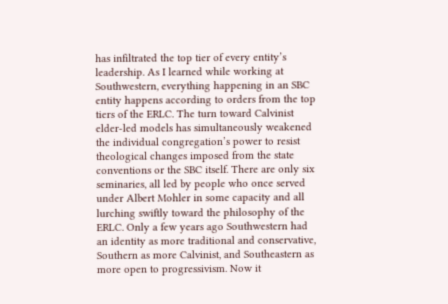has infiltrated the top tier of every entity’s leadership. As I learned while working at Southwestern, everything happening in an SBC entity happens according to orders from the top tiers of the ERLC. The turn toward Calvinist elder-led models has simultaneously weakened the individual congregation’s power to resist theological changes imposed from the state conventions or the SBC itself. There are only six seminaries, all led by people who once served under Albert Mohler in some capacity and all lurching swiftly toward the philosophy of the ERLC. Only a few years ago Southwestern had an identity as more traditional and conservative, Southern as more Calvinist, and Southeastern as more open to progressivism. Now it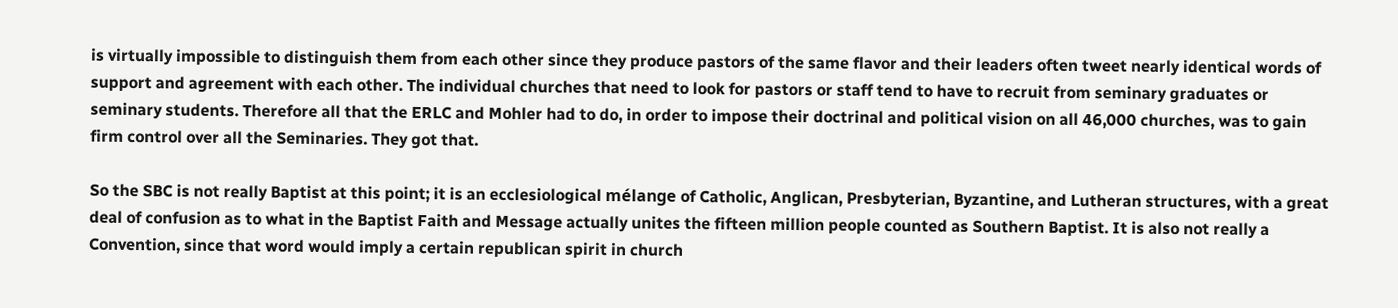is virtually impossible to distinguish them from each other since they produce pastors of the same flavor and their leaders often tweet nearly identical words of support and agreement with each other. The individual churches that need to look for pastors or staff tend to have to recruit from seminary graduates or seminary students. Therefore all that the ERLC and Mohler had to do, in order to impose their doctrinal and political vision on all 46,000 churches, was to gain firm control over all the Seminaries. They got that.

So the SBC is not really Baptist at this point; it is an ecclesiological mélange of Catholic, Anglican, Presbyterian, Byzantine, and Lutheran structures, with a great deal of confusion as to what in the Baptist Faith and Message actually unites the fifteen million people counted as Southern Baptist. It is also not really a Convention, since that word would imply a certain republican spirit in church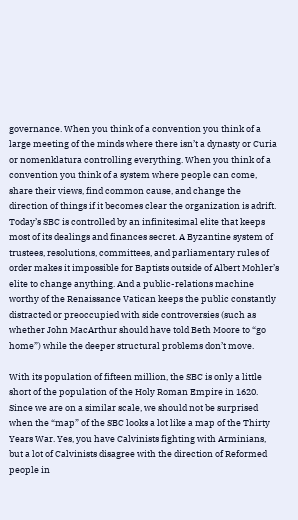governance. When you think of a convention you think of a large meeting of the minds where there isn’t a dynasty or Curia or nomenklatura controlling everything. When you think of a convention you think of a system where people can come, share their views, find common cause, and change the direction of things if it becomes clear the organization is adrift. Today’s SBC is controlled by an infinitesimal elite that keeps most of its dealings and finances secret. A Byzantine system of trustees, resolutions, committees, and parliamentary rules of order makes it impossible for Baptists outside of Albert Mohler’s elite to change anything. And a public-relations machine worthy of the Renaissance Vatican keeps the public constantly distracted or preoccupied with side controversies (such as whether John MacArthur should have told Beth Moore to “go home”) while the deeper structural problems don’t move.

With its population of fifteen million, the SBC is only a little short of the population of the Holy Roman Empire in 1620. Since we are on a similar scale, we should not be surprised when the “map” of the SBC looks a lot like a map of the Thirty Years War. Yes, you have Calvinists fighting with Arminians, but a lot of Calvinists disagree with the direction of Reformed people in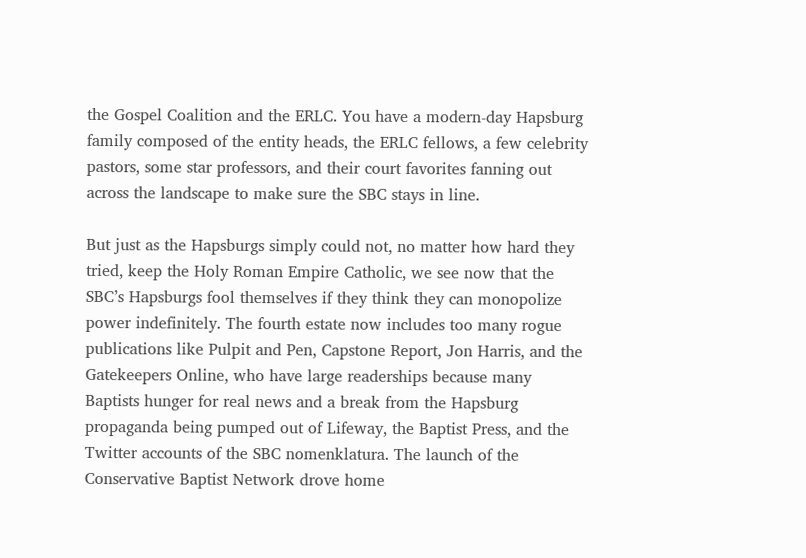the Gospel Coalition and the ERLC. You have a modern-day Hapsburg family composed of the entity heads, the ERLC fellows, a few celebrity pastors, some star professors, and their court favorites fanning out across the landscape to make sure the SBC stays in line.

But just as the Hapsburgs simply could not, no matter how hard they tried, keep the Holy Roman Empire Catholic, we see now that the SBC’s Hapsburgs fool themselves if they think they can monopolize power indefinitely. The fourth estate now includes too many rogue publications like Pulpit and Pen, Capstone Report, Jon Harris, and the Gatekeepers Online, who have large readerships because many Baptists hunger for real news and a break from the Hapsburg propaganda being pumped out of Lifeway, the Baptist Press, and the Twitter accounts of the SBC nomenklatura. The launch of the Conservative Baptist Network drove home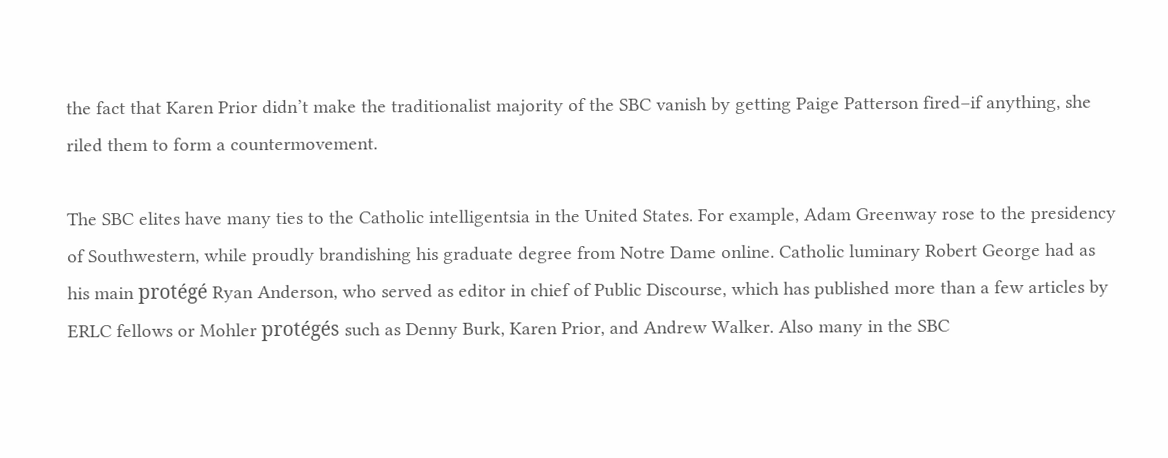the fact that Karen Prior didn’t make the traditionalist majority of the SBC vanish by getting Paige Patterson fired–if anything, she riled them to form a countermovement.

The SBC elites have many ties to the Catholic intelligentsia in the United States. For example, Adam Greenway rose to the presidency of Southwestern, while proudly brandishing his graduate degree from Notre Dame online. Catholic luminary Robert George had as his main protégé Ryan Anderson, who served as editor in chief of Public Discourse, which has published more than a few articles by ERLC fellows or Mohler protégés such as Denny Burk, Karen Prior, and Andrew Walker. Also many in the SBC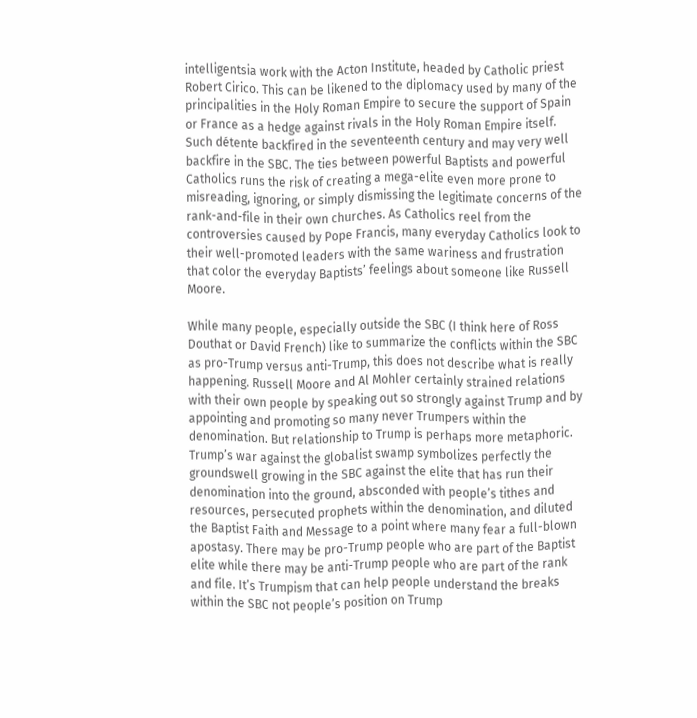intelligentsia work with the Acton Institute, headed by Catholic priest Robert Cirico. This can be likened to the diplomacy used by many of the principalities in the Holy Roman Empire to secure the support of Spain or France as a hedge against rivals in the Holy Roman Empire itself. Such détente backfired in the seventeenth century and may very well backfire in the SBC. The ties between powerful Baptists and powerful Catholics runs the risk of creating a mega-elite even more prone to misreading, ignoring, or simply dismissing the legitimate concerns of the rank-and-file in their own churches. As Catholics reel from the controversies caused by Pope Francis, many everyday Catholics look to their well-promoted leaders with the same wariness and frustration that color the everyday Baptists’ feelings about someone like Russell Moore.

While many people, especially outside the SBC (I think here of Ross Douthat or David French) like to summarize the conflicts within the SBC as pro-Trump versus anti-Trump, this does not describe what is really happening. Russell Moore and Al Mohler certainly strained relations with their own people by speaking out so strongly against Trump and by appointing and promoting so many never Trumpers within the denomination. But relationship to Trump is perhaps more metaphoric. Trump’s war against the globalist swamp symbolizes perfectly the groundswell growing in the SBC against the elite that has run their denomination into the ground, absconded with people’s tithes and resources, persecuted prophets within the denomination, and diluted the Baptist Faith and Message to a point where many fear a full-blown apostasy. There may be pro-Trump people who are part of the Baptist elite while there may be anti-Trump people who are part of the rank and file. It’s Trumpism that can help people understand the breaks within the SBC not people’s position on Trump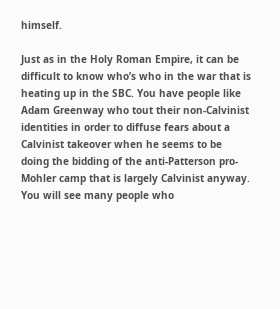himself.

Just as in the Holy Roman Empire, it can be difficult to know who’s who in the war that is heating up in the SBC. You have people like Adam Greenway who tout their non-Calvinist identities in order to diffuse fears about a Calvinist takeover when he seems to be doing the bidding of the anti-Patterson pro-Mohler camp that is largely Calvinist anyway. You will see many people who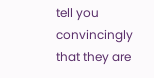tell you convincingly that they are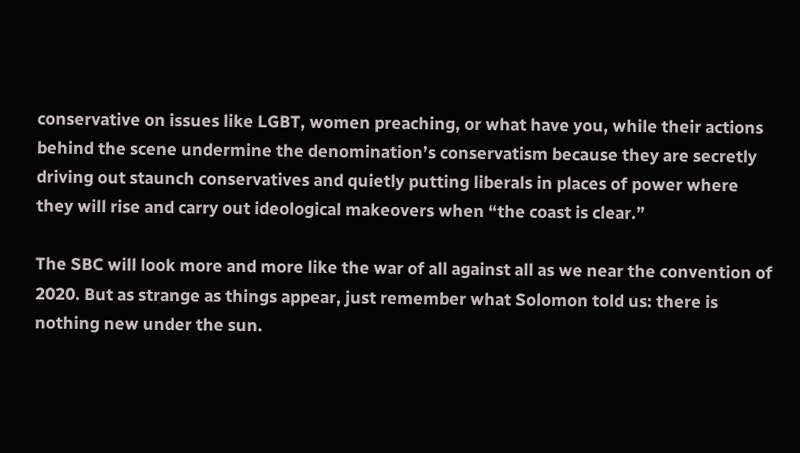conservative on issues like LGBT, women preaching, or what have you, while their actions behind the scene undermine the denomination’s conservatism because they are secretly driving out staunch conservatives and quietly putting liberals in places of power where they will rise and carry out ideological makeovers when “the coast is clear.”

The SBC will look more and more like the war of all against all as we near the convention of 2020. But as strange as things appear, just remember what Solomon told us: there is nothing new under the sun.